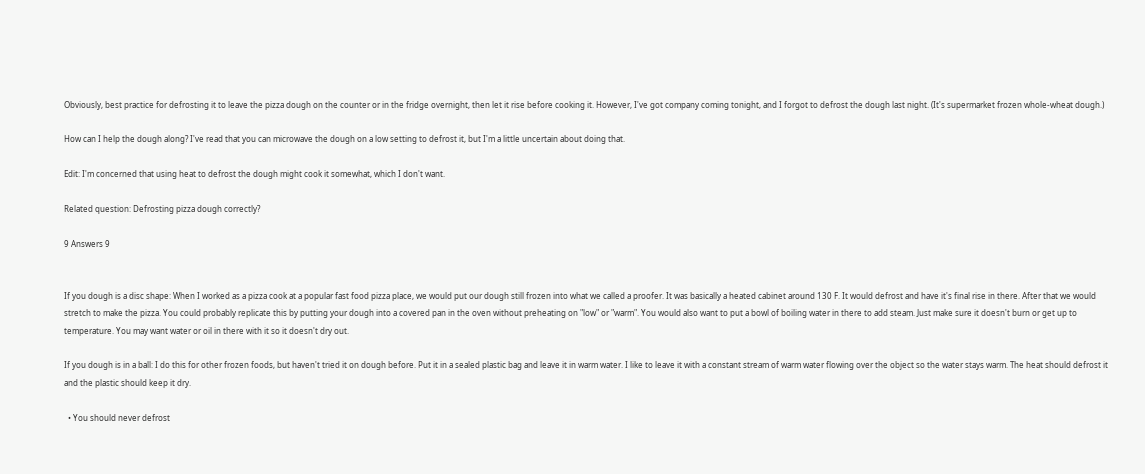Obviously, best practice for defrosting it to leave the pizza dough on the counter or in the fridge overnight, then let it rise before cooking it. However, I've got company coming tonight, and I forgot to defrost the dough last night. (It's supermarket frozen whole-wheat dough.)

How can I help the dough along? I've read that you can microwave the dough on a low setting to defrost it, but I'm a little uncertain about doing that.

Edit: I'm concerned that using heat to defrost the dough might cook it somewhat, which I don't want.

Related question: Defrosting pizza dough correctly?

9 Answers 9


If you dough is a disc shape: When I worked as a pizza cook at a popular fast food pizza place, we would put our dough still frozen into what we called a proofer. It was basically a heated cabinet around 130 F. It would defrost and have it's final rise in there. After that we would stretch to make the pizza. You could probably replicate this by putting your dough into a covered pan in the oven without preheating on "low" or "warm". You would also want to put a bowl of boiling water in there to add steam. Just make sure it doesn't burn or get up to temperature. You may want water or oil in there with it so it doesn't dry out.

If you dough is in a ball: I do this for other frozen foods, but haven't tried it on dough before. Put it in a sealed plastic bag and leave it in warm water. I like to leave it with a constant stream of warm water flowing over the object so the water stays warm. The heat should defrost it and the plastic should keep it dry.

  • You should never defrost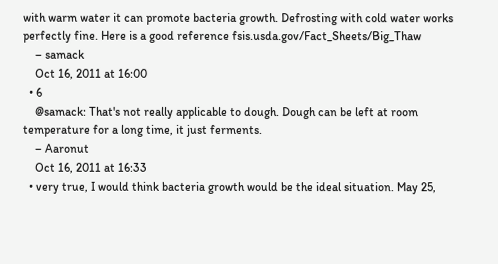with warm water it can promote bacteria growth. Defrosting with cold water works perfectly fine. Here is a good reference fsis.usda.gov/Fact_Sheets/Big_Thaw
    – samack
    Oct 16, 2011 at 16:00
  • 6
    @samack: That's not really applicable to dough. Dough can be left at room temperature for a long time, it just ferments.
    – Aaronut
    Oct 16, 2011 at 16:33
  • very true, I would think bacteria growth would be the ideal situation. May 25,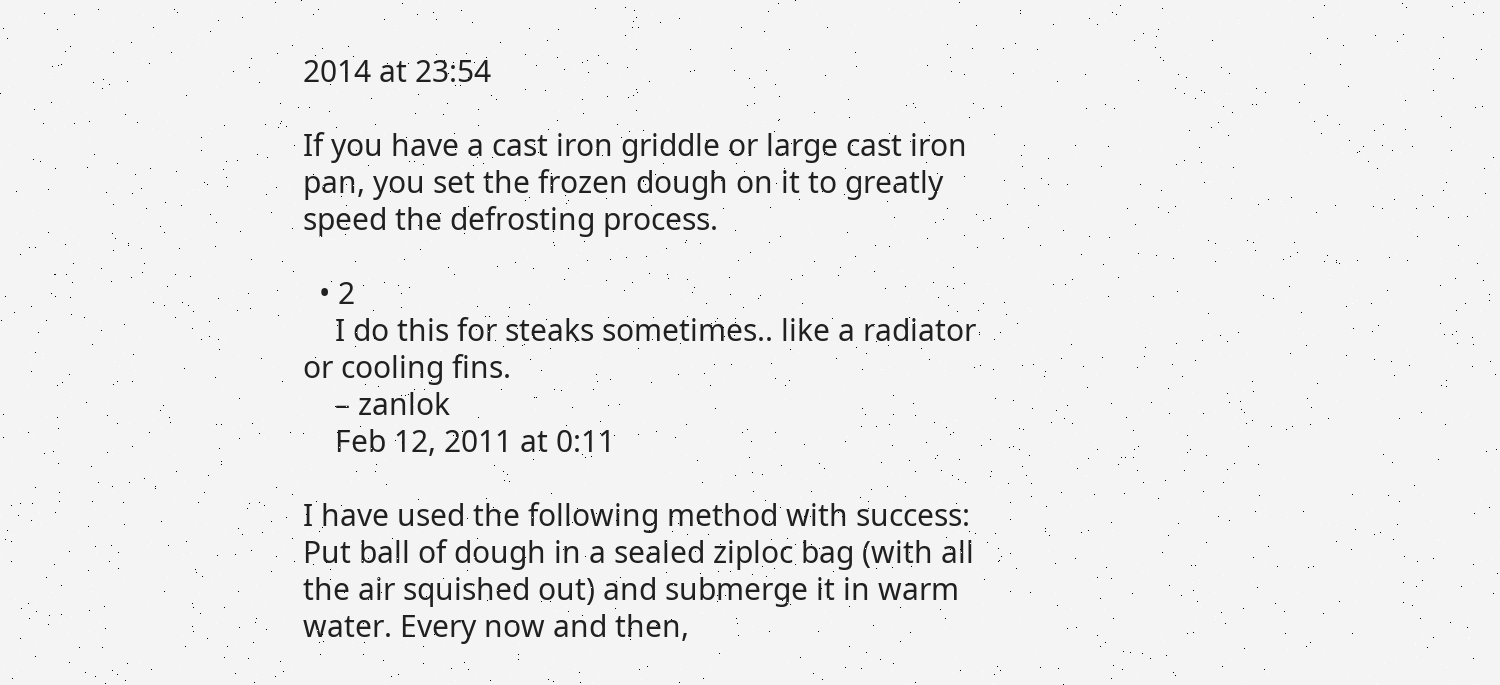2014 at 23:54

If you have a cast iron griddle or large cast iron pan, you set the frozen dough on it to greatly speed the defrosting process.

  • 2
    I do this for steaks sometimes.. like a radiator or cooling fins.
    – zanlok
    Feb 12, 2011 at 0:11

I have used the following method with success: Put ball of dough in a sealed ziploc bag (with all the air squished out) and submerge it in warm water. Every now and then,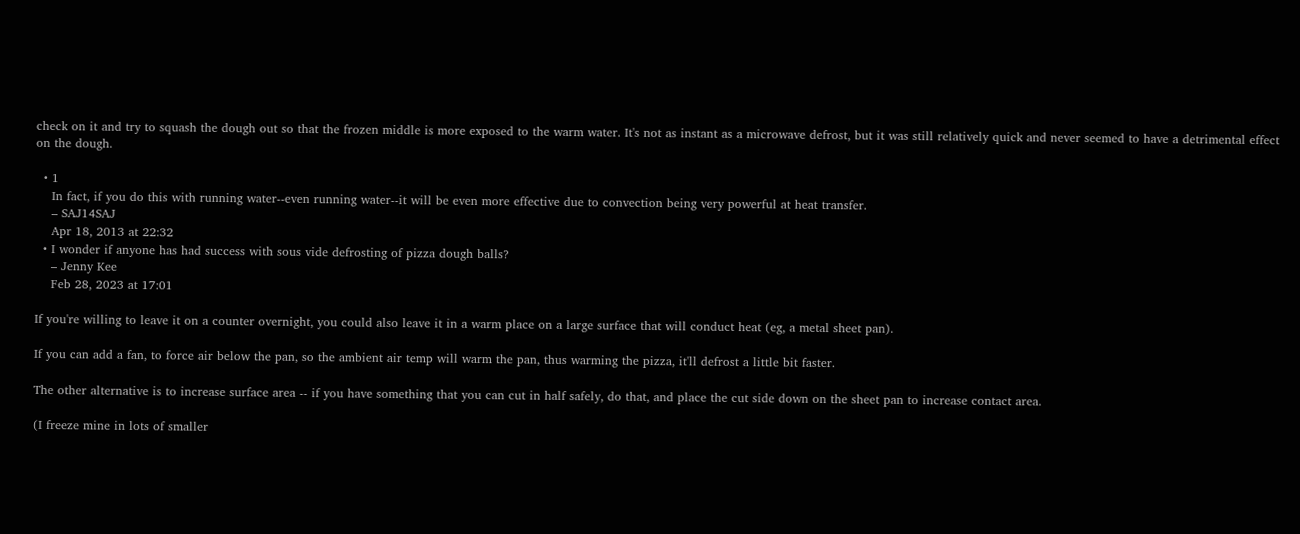check on it and try to squash the dough out so that the frozen middle is more exposed to the warm water. It's not as instant as a microwave defrost, but it was still relatively quick and never seemed to have a detrimental effect on the dough.

  • 1
    In fact, if you do this with running water--even running water--it will be even more effective due to convection being very powerful at heat transfer.
    – SAJ14SAJ
    Apr 18, 2013 at 22:32
  • I wonder if anyone has had success with sous vide defrosting of pizza dough balls?
    – Jenny Kee
    Feb 28, 2023 at 17:01

If you're willing to leave it on a counter overnight, you could also leave it in a warm place on a large surface that will conduct heat (eg, a metal sheet pan).

If you can add a fan, to force air below the pan, so the ambient air temp will warm the pan, thus warming the pizza, it'll defrost a little bit faster.

The other alternative is to increase surface area -- if you have something that you can cut in half safely, do that, and place the cut side down on the sheet pan to increase contact area.

(I freeze mine in lots of smaller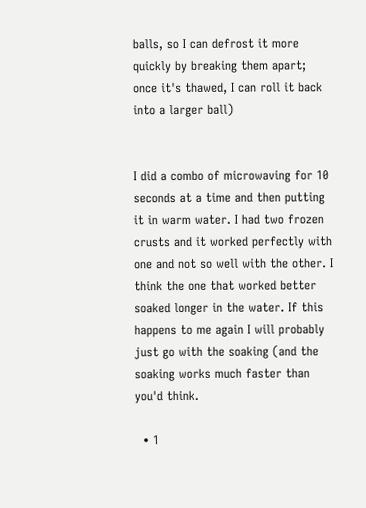balls, so I can defrost it more quickly by breaking them apart; once it's thawed, I can roll it back into a larger ball)


I did a combo of microwaving for 10 seconds at a time and then putting it in warm water. I had two frozen crusts and it worked perfectly with one and not so well with the other. I think the one that worked better soaked longer in the water. If this happens to me again I will probably just go with the soaking (and the soaking works much faster than you'd think.

  • 1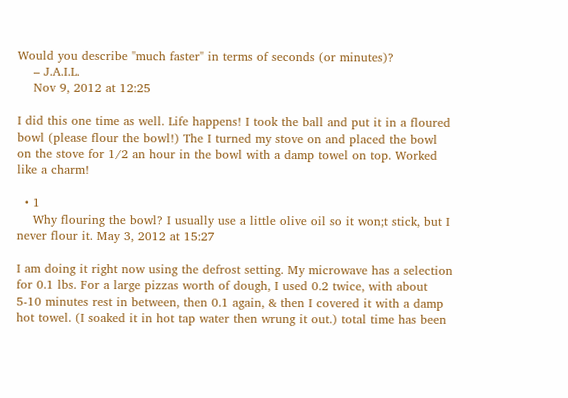Would you describe "much faster" in terms of seconds (or minutes)?
    – J.A.I.L.
    Nov 9, 2012 at 12:25

I did this one time as well. Life happens! I took the ball and put it in a floured bowl (please flour the bowl!) The I turned my stove on and placed the bowl on the stove for 1/2 an hour in the bowl with a damp towel on top. Worked like a charm!

  • 1
    Why flouring the bowl? I usually use a little olive oil so it won;t stick, but I never flour it. May 3, 2012 at 15:27

I am doing it right now using the defrost setting. My microwave has a selection for 0.1 lbs. For a large pizzas worth of dough, I used 0.2 twice, with about 5-10 minutes rest in between, then 0.1 again, & then I covered it with a damp hot towel. (I soaked it in hot tap water then wrung it out.) total time has been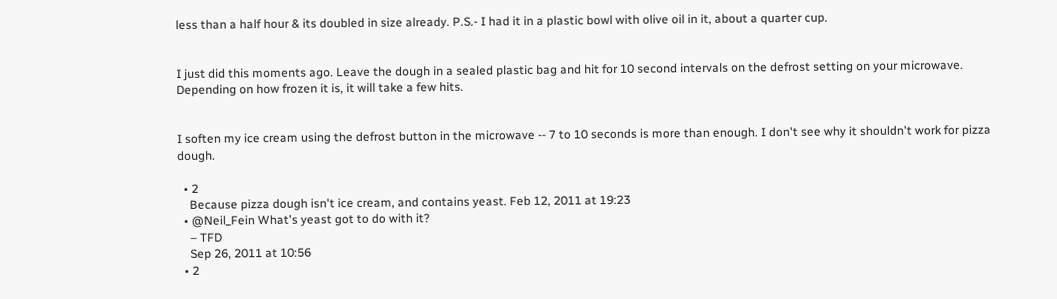less than a half hour & its doubled in size already. P.S.- I had it in a plastic bowl with olive oil in it, about a quarter cup.


I just did this moments ago. Leave the dough in a sealed plastic bag and hit for 10 second intervals on the defrost setting on your microwave. Depending on how frozen it is, it will take a few hits.


I soften my ice cream using the defrost button in the microwave -- 7 to 10 seconds is more than enough. I don't see why it shouldn't work for pizza dough.

  • 2
    Because pizza dough isn't ice cream, and contains yeast. Feb 12, 2011 at 19:23
  • @Neil_Fein What's yeast got to do with it?
    – TFD
    Sep 26, 2011 at 10:56
  • 2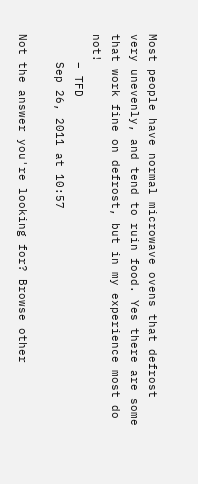Most people have normal microwave ovens that defrost very unevenly, and tend to ruin food. Yes there are some that work fine on defrost, but in my experience most do not!
    – TFD
    Sep 26, 2011 at 10:57

Not the answer you're looking for? Browse other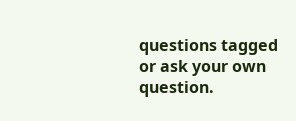questions tagged or ask your own question.